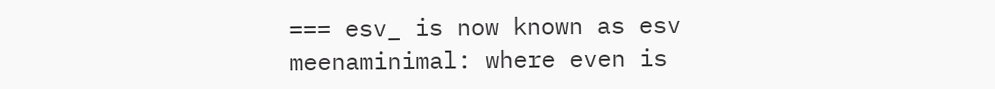=== esv_ is now known as esv
meenaminimal: where even is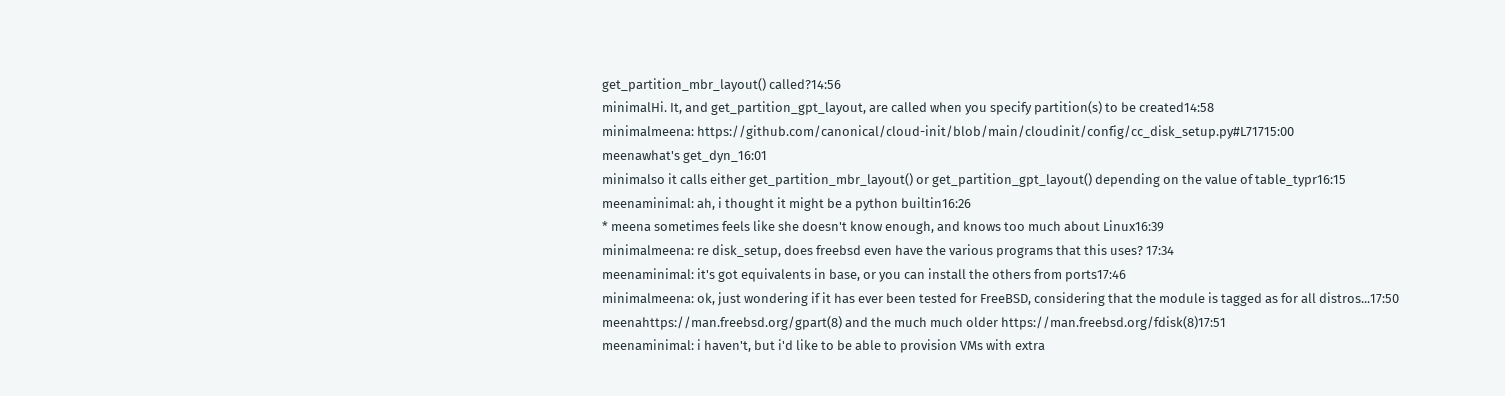get_partition_mbr_layout() called?14:56
minimalHi. It, and get_partition_gpt_layout, are called when you specify partition(s) to be created14:58
minimalmeena: https://github.com/canonical/cloud-init/blob/main/cloudinit/config/cc_disk_setup.py#L71715:00
meenawhat's get_dyn_16:01
minimalso it calls either get_partition_mbr_layout() or get_partition_gpt_layout() depending on the value of table_typr16:15
meenaminimal: ah, i thought it might be a python builtin16:26
* meena sometimes feels like she doesn't know enough, and knows too much about Linux16:39
minimalmeena: re disk_setup, does freebsd even have the various programs that this uses? 17:34
meenaminimal: it's got equivalents in base, or you can install the others from ports17:46
minimalmeena: ok, just wondering if it has ever been tested for FreeBSD, considering that the module is tagged as for all distros...17:50
meenahttps://man.freebsd.org/gpart(8) and the much much older https://man.freebsd.org/fdisk(8)17:51
meenaminimal: i haven't, but i'd like to be able to provision VMs with extra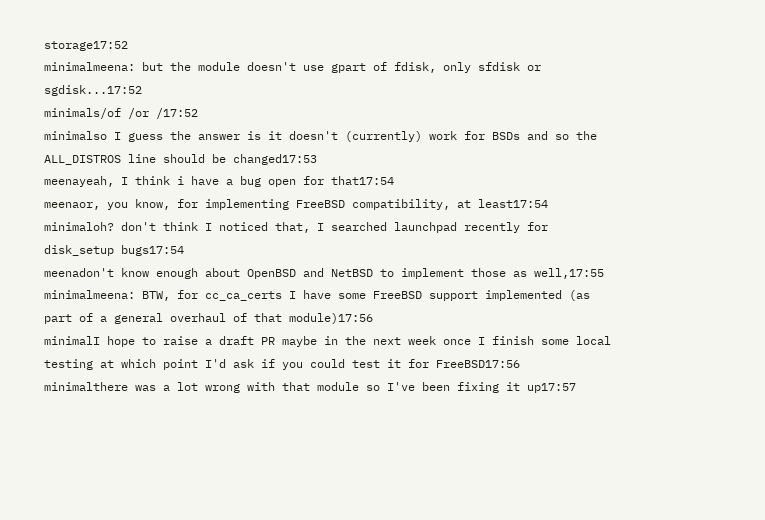storage17:52
minimalmeena: but the module doesn't use gpart of fdisk, only sfdisk or sgdisk...17:52
minimals/of /or /17:52
minimalso I guess the answer is it doesn't (currently) work for BSDs and so the ALL_DISTROS line should be changed17:53
meenayeah, I think i have a bug open for that17:54
meenaor, you know, for implementing FreeBSD compatibility, at least17:54
minimaloh? don't think I noticed that, I searched launchpad recently for disk_setup bugs17:54
meenadon't know enough about OpenBSD and NetBSD to implement those as well,17:55
minimalmeena: BTW, for cc_ca_certs I have some FreeBSD support implemented (as part of a general overhaul of that module)17:56
minimalI hope to raise a draft PR maybe in the next week once I finish some local testing at which point I'd ask if you could test it for FreeBSD17:56
minimalthere was a lot wrong with that module so I've been fixing it up17:57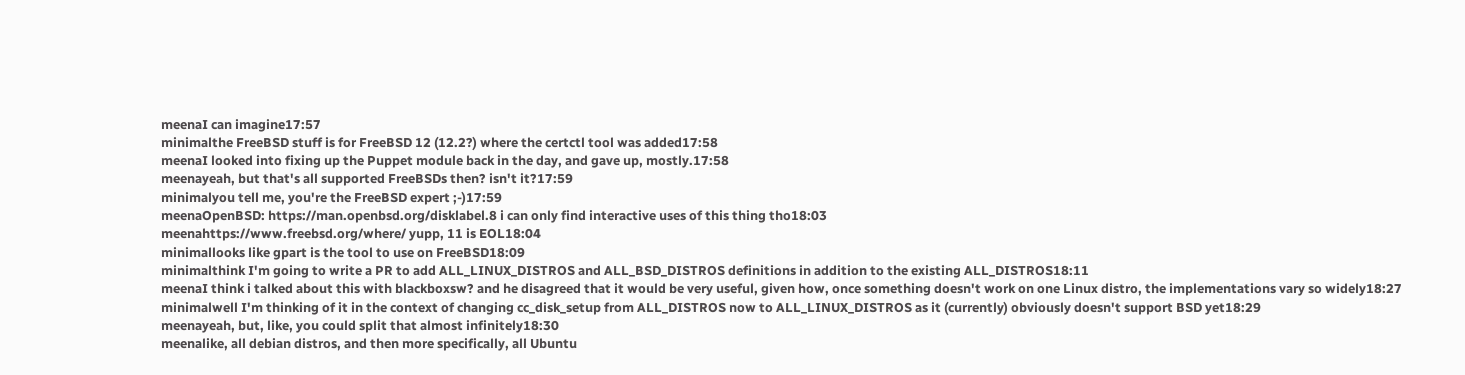meenaI can imagine17:57
minimalthe FreeBSD stuff is for FreeBSD 12 (12.2?) where the certctl tool was added17:58
meenaI looked into fixing up the Puppet module back in the day, and gave up, mostly.17:58
meenayeah, but that's all supported FreeBSDs then? isn't it?17:59
minimalyou tell me, you're the FreeBSD expert ;-)17:59
meenaOpenBSD: https://man.openbsd.org/disklabel.8 i can only find interactive uses of this thing tho18:03
meenahttps://www.freebsd.org/where/ yupp, 11 is EOL18:04
minimallooks like gpart is the tool to use on FreeBSD18:09
minimalthink I'm going to write a PR to add ALL_LINUX_DISTROS and ALL_BSD_DISTROS definitions in addition to the existing ALL_DISTROS18:11
meenaI think i talked about this with blackboxsw? and he disagreed that it would be very useful, given how, once something doesn't work on one Linux distro, the implementations vary so widely18:27
minimalwell I'm thinking of it in the context of changing cc_disk_setup from ALL_DISTROS now to ALL_LINUX_DISTROS as it (currently) obviously doesn't support BSD yet18:29
meenayeah, but, like, you could split that almost infinitely18:30
meenalike, all debian distros, and then more specifically, all Ubuntu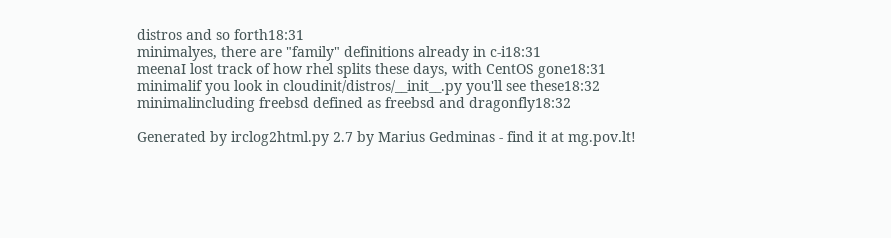distros and so forth18:31
minimalyes, there are "family" definitions already in c-i18:31
meenaI lost track of how rhel splits these days, with CentOS gone18:31
minimalif you look in cloudinit/distros/__init__.py you'll see these18:32
minimalincluding freebsd defined as freebsd and dragonfly18:32

Generated by irclog2html.py 2.7 by Marius Gedminas - find it at mg.pov.lt!